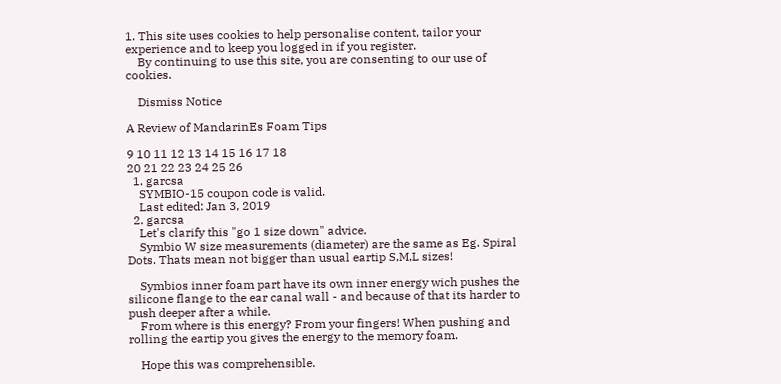1. This site uses cookies to help personalise content, tailor your experience and to keep you logged in if you register.
    By continuing to use this site, you are consenting to our use of cookies.

    Dismiss Notice

A Review of MandarinEs Foam Tips

9 10 11 12 13 14 15 16 17 18
20 21 22 23 24 25 26
  1. garcsa
    SYMBIO-15 coupon code is valid.
    Last edited: Jan 3, 2019
  2. garcsa
    Let's clarify this "go 1 size down" advice.
    Symbio W size measurements (diameter) are the same as Eg. Spiral Dots. Thats mean not bigger than usual eartip S,M,L sizes!

    Symbios inner foam part have its own inner energy wich pushes the silicone flange to the ear canal wall - and because of that its harder to push deeper after a while.
    From where is this energy? From your fingers! When pushing and rolling the eartip you gives the energy to the memory foam.

    Hope this was comprehensible.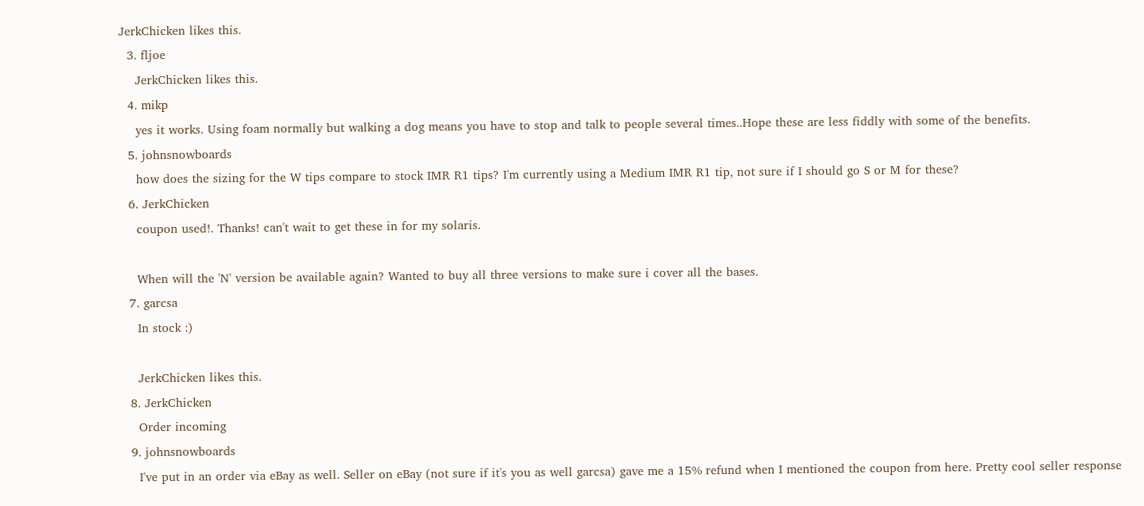JerkChicken likes this.
  3. fljoe
    JerkChicken likes this.
  4. mikp
    yes it works. Using foam normally but walking a dog means you have to stop and talk to people several times..Hope these are less fiddly with some of the benefits.
  5. johnsnowboards
    how does the sizing for the W tips compare to stock IMR R1 tips? I'm currently using a Medium IMR R1 tip, not sure if I should go S or M for these?
  6. JerkChicken
    coupon used!. Thanks! can't wait to get these in for my solaris.

    When will the 'N' version be available again? Wanted to buy all three versions to make sure i cover all the bases.
  7. garcsa
    In stock :)

    JerkChicken likes this.
  8. JerkChicken
    Order incoming
  9. johnsnowboards
    I've put in an order via eBay as well. Seller on eBay (not sure if it's you as well garcsa) gave me a 15% refund when I mentioned the coupon from here. Pretty cool seller response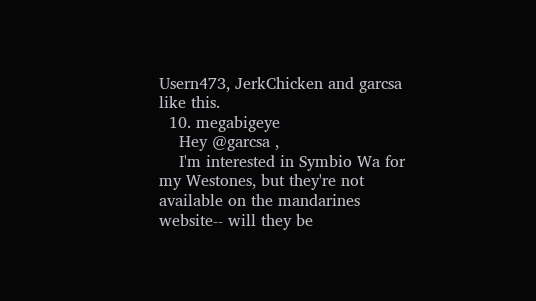Usern473, JerkChicken and garcsa like this.
  10. megabigeye
    Hey @garcsa ,
    I'm interested in Symbio Wa for my Westones, but they're not available on the mandarines website-- will they be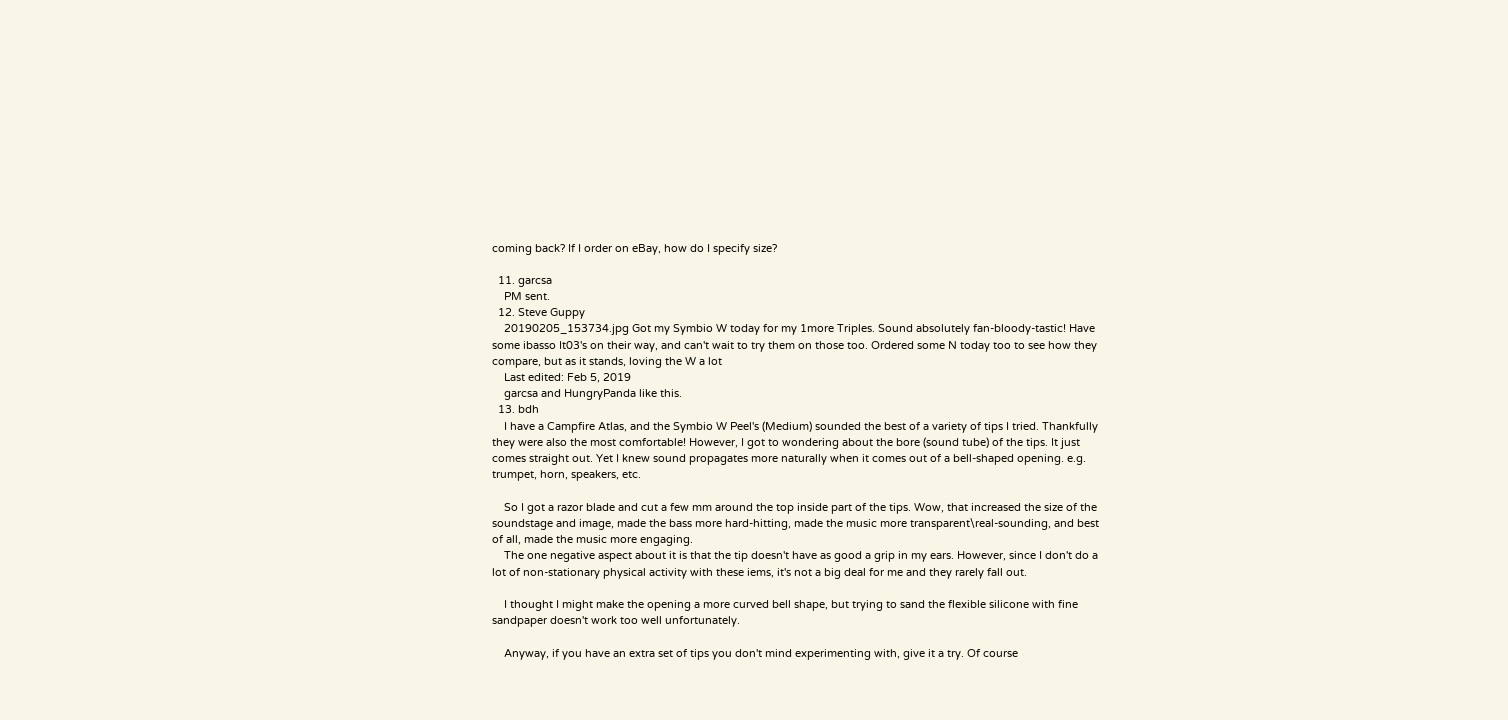coming back? If I order on eBay, how do I specify size?

  11. garcsa
    PM sent.
  12. Steve Guppy
    20190205_153734.jpg Got my Symbio W today for my 1more Triples. Sound absolutely fan-bloody-tastic! Have some ibasso It03's on their way, and can't wait to try them on those too. Ordered some N today too to see how they compare, but as it stands, loving the W a lot
    Last edited: Feb 5, 2019
    garcsa and HungryPanda like this.
  13. bdh
    I have a Campfire Atlas, and the Symbio W Peel's (Medium) sounded the best of a variety of tips I tried. Thankfully they were also the most comfortable! However, I got to wondering about the bore (sound tube) of the tips. It just comes straight out. Yet I knew sound propagates more naturally when it comes out of a bell-shaped opening. e.g. trumpet, horn, speakers, etc.

    So I got a razor blade and cut a few mm around the top inside part of the tips. Wow, that increased the size of the soundstage and image, made the bass more hard-hitting, made the music more transparent\real-sounding, and best of all, made the music more engaging.
    The one negative aspect about it is that the tip doesn't have as good a grip in my ears. However, since I don't do a lot of non-stationary physical activity with these iems, it's not a big deal for me and they rarely fall out.

    I thought I might make the opening a more curved bell shape, but trying to sand the flexible silicone with fine sandpaper doesn't work too well unfortunately.

    Anyway, if you have an extra set of tips you don't mind experimenting with, give it a try. Of course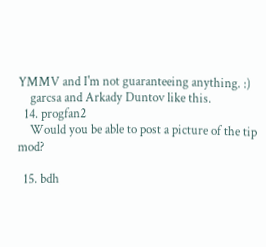YMMV and I'm not guaranteeing anything. :)
    garcsa and Arkady Duntov like this.
  14. progfan2
    Would you be able to post a picture of the tip mod?

  15. bdh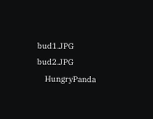bud1.JPG bud2.JPG
    HungryPanda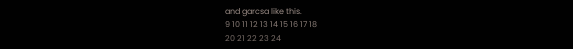and garcsa like this.
9 10 11 12 13 14 15 16 17 18
20 21 22 23 24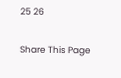25 26

Share This Page